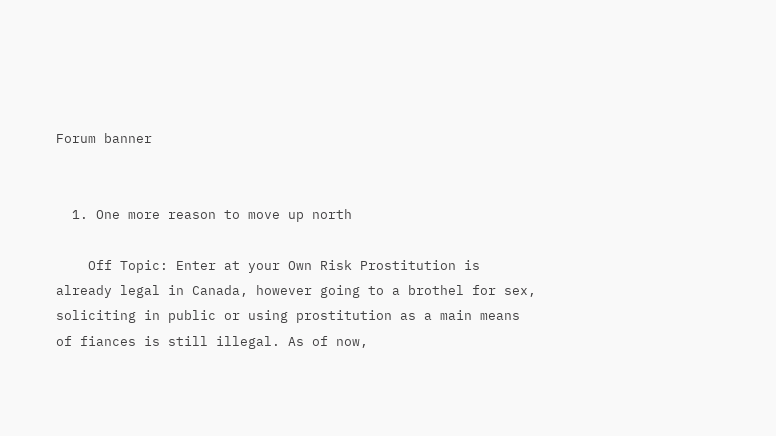Forum banner


  1. One more reason to move up north

    Off Topic: Enter at your Own Risk Prostitution is already legal in Canada, however going to a brothel for sex, soliciting in public or using prostitution as a main means of fiances is still illegal. As of now,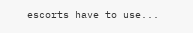escorts have to use...